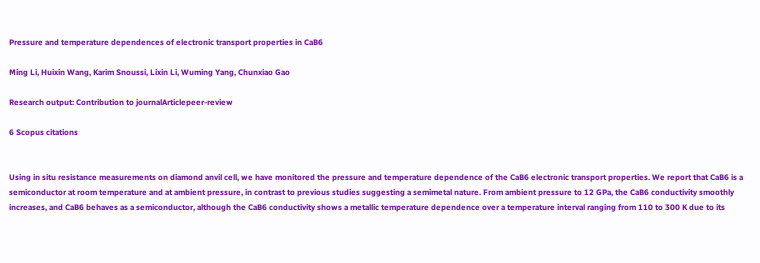Pressure and temperature dependences of electronic transport properties in CaB6

Ming Li, Huixin Wang, Karim Snoussi, Lixin Li, Wuming Yang, Chunxiao Gao

Research output: Contribution to journalArticlepeer-review

6 Scopus citations


Using in situ resistance measurements on diamond anvil cell, we have monitored the pressure and temperature dependence of the CaB6 electronic transport properties. We report that CaB6 is a semiconductor at room temperature and at ambient pressure, in contrast to previous studies suggesting a semimetal nature. From ambient pressure to 12 GPa, the CaB6 conductivity smoothly increases, and CaB6 behaves as a semiconductor, although the CaB6 conductivity shows a metallic temperature dependence over a temperature interval ranging from 110 to 300 K due to its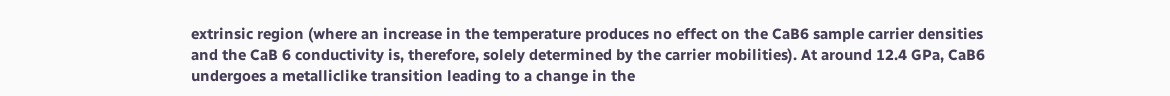extrinsic region (where an increase in the temperature produces no effect on the CaB6 sample carrier densities and the CaB 6 conductivity is, therefore, solely determined by the carrier mobilities). At around 12.4 GPa, CaB6 undergoes a metalliclike transition leading to a change in the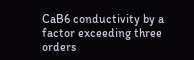CaB6 conductivity by a factor exceeding three orders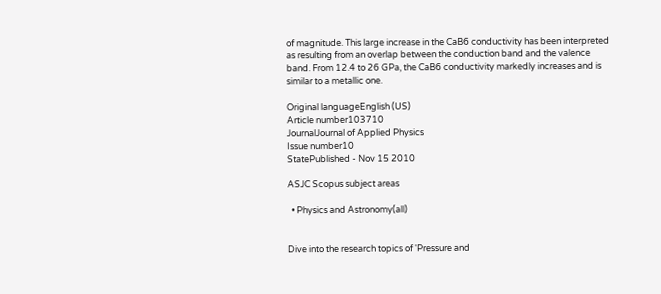of magnitude. This large increase in the CaB6 conductivity has been interpreted as resulting from an overlap between the conduction band and the valence band. From 12.4 to 26 GPa, the CaB6 conductivity markedly increases and is similar to a metallic one.

Original languageEnglish (US)
Article number103710
JournalJournal of Applied Physics
Issue number10
StatePublished - Nov 15 2010

ASJC Scopus subject areas

  • Physics and Astronomy(all)


Dive into the research topics of 'Pressure and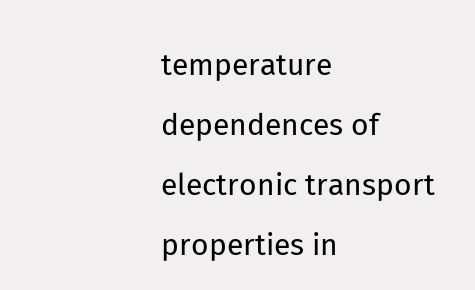temperature dependences of electronic transport properties in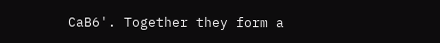CaB6'. Together they form a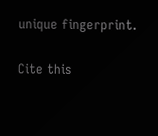unique fingerprint.

Cite this